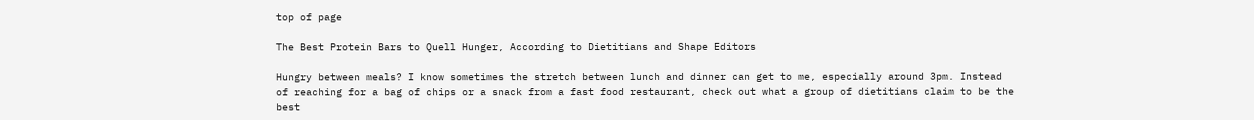top of page

The Best Protein Bars to Quell Hunger, According to Dietitians and Shape Editors

Hungry between meals? I know sometimes the stretch between lunch and dinner can get to me, especially around 3pm. Instead of reaching for a bag of chips or a snack from a fast food restaurant, check out what a group of dietitians claim to be the best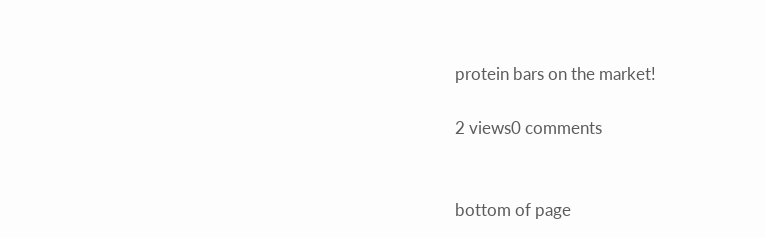protein bars on the market!

2 views0 comments


bottom of page